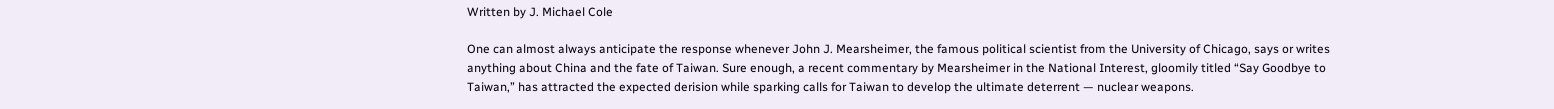Written by J. Michael Cole

One can almost always anticipate the response whenever John J. Mearsheimer, the famous political scientist from the University of Chicago, says or writes anything about China and the fate of Taiwan. Sure enough, a recent commentary by Mearsheimer in the National Interest, gloomily titled “Say Goodbye to Taiwan,” has attracted the expected derision while sparking calls for Taiwan to develop the ultimate deterrent — nuclear weapons.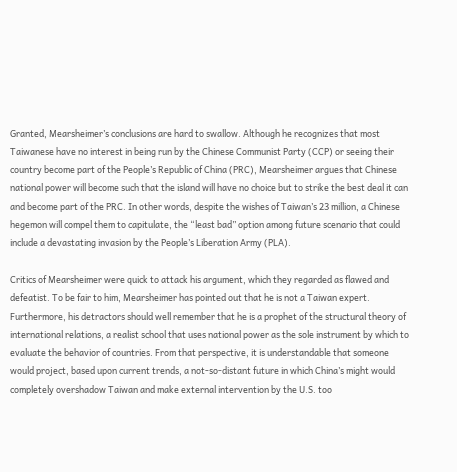Granted, Mearsheimer’s conclusions are hard to swallow. Although he recognizes that most Taiwanese have no interest in being run by the Chinese Communist Party (CCP) or seeing their country become part of the People’s Republic of China (PRC), Mearsheimer argues that Chinese national power will become such that the island will have no choice but to strike the best deal it can and become part of the PRC. In other words, despite the wishes of Taiwan’s 23 million, a Chinese hegemon will compel them to capitulate, the “least bad” option among future scenario that could include a devastating invasion by the People’s Liberation Army (PLA).

Critics of Mearsheimer were quick to attack his argument, which they regarded as flawed and defeatist. To be fair to him, Mearsheimer has pointed out that he is not a Taiwan expert. Furthermore, his detractors should well remember that he is a prophet of the structural theory of international relations, a realist school that uses national power as the sole instrument by which to evaluate the behavior of countries. From that perspective, it is understandable that someone would project, based upon current trends, a not-so-distant future in which China’s might would completely overshadow Taiwan and make external intervention by the U.S. too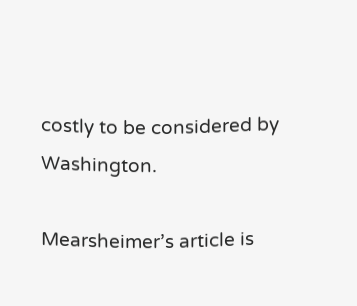costly to be considered by Washington.

Mearsheimer’s article is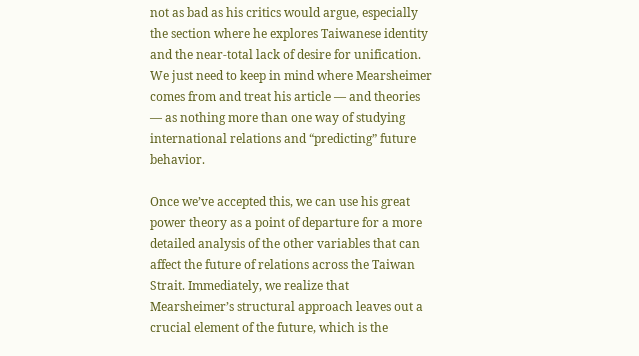not as bad as his critics would argue, especially the section where he explores Taiwanese identity and the near-total lack of desire for unification. We just need to keep in mind where Mearsheimer comes from and treat his article — and theories — as nothing more than one way of studying international relations and “predicting” future behavior.

Once we’ve accepted this, we can use his great power theory as a point of departure for a more detailed analysis of the other variables that can affect the future of relations across the Taiwan Strait. Immediately, we realize that Mearsheimer’s structural approach leaves out a crucial element of the future, which is the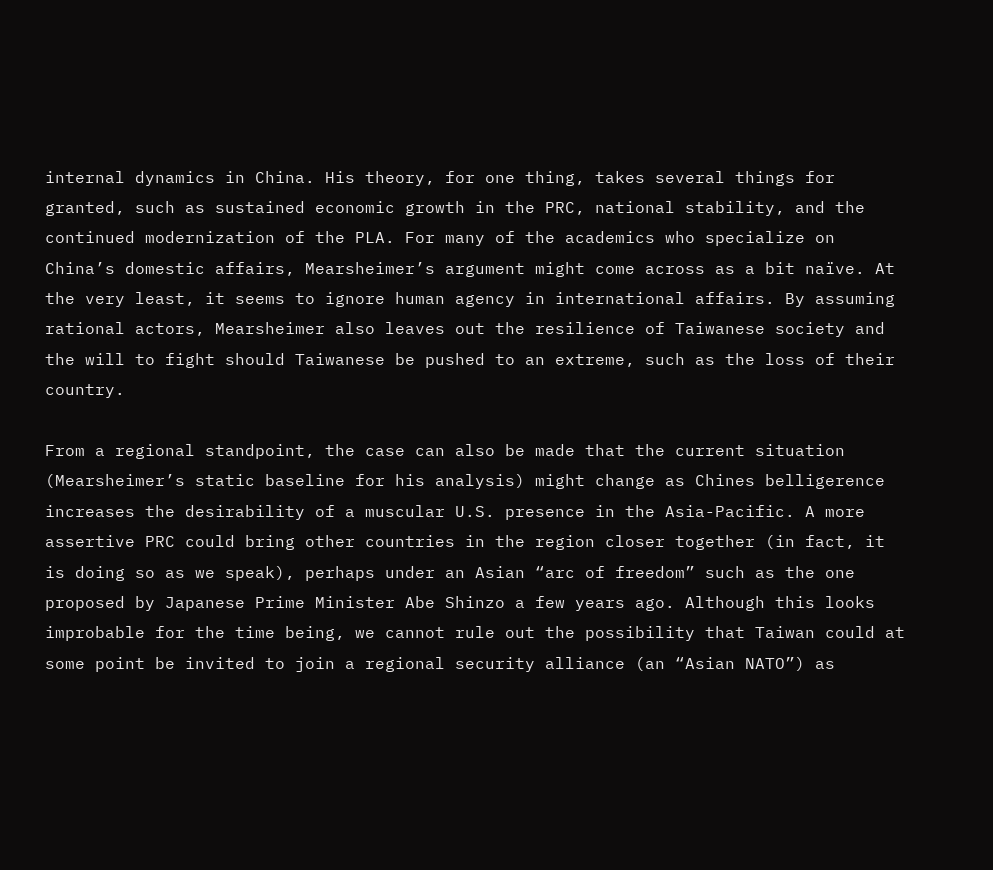internal dynamics in China. His theory, for one thing, takes several things for granted, such as sustained economic growth in the PRC, national stability, and the continued modernization of the PLA. For many of the academics who specialize on China’s domestic affairs, Mearsheimer’s argument might come across as a bit naïve. At the very least, it seems to ignore human agency in international affairs. By assuming rational actors, Mearsheimer also leaves out the resilience of Taiwanese society and the will to fight should Taiwanese be pushed to an extreme, such as the loss of their country.

From a regional standpoint, the case can also be made that the current situation (Mearsheimer’s static baseline for his analysis) might change as Chines belligerence increases the desirability of a muscular U.S. presence in the Asia-Pacific. A more assertive PRC could bring other countries in the region closer together (in fact, it is doing so as we speak), perhaps under an Asian “arc of freedom” such as the one proposed by Japanese Prime Minister Abe Shinzo a few years ago. Although this looks improbable for the time being, we cannot rule out the possibility that Taiwan could at some point be invited to join a regional security alliance (an “Asian NATO”) as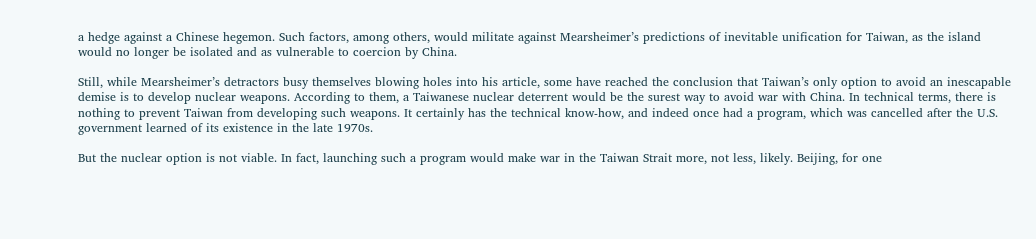a hedge against a Chinese hegemon. Such factors, among others, would militate against Mearsheimer’s predictions of inevitable unification for Taiwan, as the island would no longer be isolated and as vulnerable to coercion by China.

Still, while Mearsheimer’s detractors busy themselves blowing holes into his article, some have reached the conclusion that Taiwan’s only option to avoid an inescapable demise is to develop nuclear weapons. According to them, a Taiwanese nuclear deterrent would be the surest way to avoid war with China. In technical terms, there is nothing to prevent Taiwan from developing such weapons. It certainly has the technical know-how, and indeed once had a program, which was cancelled after the U.S. government learned of its existence in the late 1970s.

But the nuclear option is not viable. In fact, launching such a program would make war in the Taiwan Strait more, not less, likely. Beijing, for one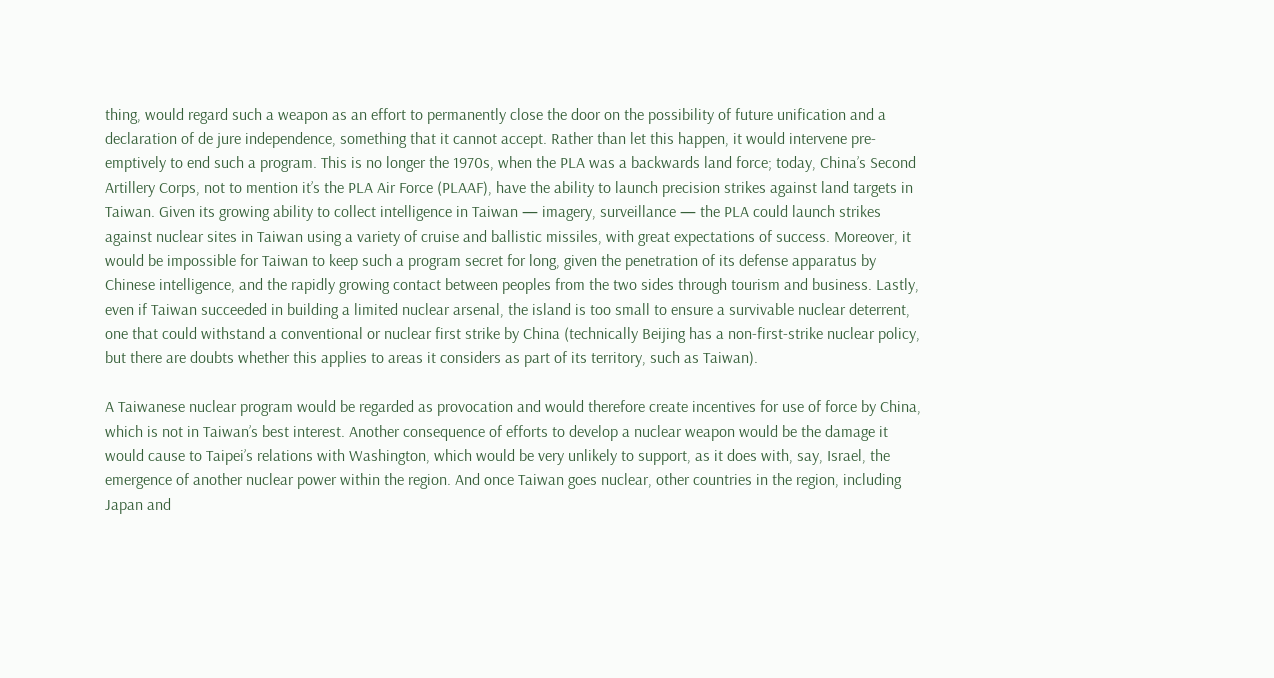thing, would regard such a weapon as an effort to permanently close the door on the possibility of future unification and a declaration of de jure independence, something that it cannot accept. Rather than let this happen, it would intervene pre-emptively to end such a program. This is no longer the 1970s, when the PLA was a backwards land force; today, China’s Second Artillery Corps, not to mention it’s the PLA Air Force (PLAAF), have the ability to launch precision strikes against land targets in Taiwan. Given its growing ability to collect intelligence in Taiwan — imagery, surveillance — the PLA could launch strikes against nuclear sites in Taiwan using a variety of cruise and ballistic missiles, with great expectations of success. Moreover, it would be impossible for Taiwan to keep such a program secret for long, given the penetration of its defense apparatus by Chinese intelligence, and the rapidly growing contact between peoples from the two sides through tourism and business. Lastly, even if Taiwan succeeded in building a limited nuclear arsenal, the island is too small to ensure a survivable nuclear deterrent, one that could withstand a conventional or nuclear first strike by China (technically Beijing has a non-first-strike nuclear policy, but there are doubts whether this applies to areas it considers as part of its territory, such as Taiwan).

A Taiwanese nuclear program would be regarded as provocation and would therefore create incentives for use of force by China, which is not in Taiwan’s best interest. Another consequence of efforts to develop a nuclear weapon would be the damage it would cause to Taipei’s relations with Washington, which would be very unlikely to support, as it does with, say, Israel, the emergence of another nuclear power within the region. And once Taiwan goes nuclear, other countries in the region, including Japan and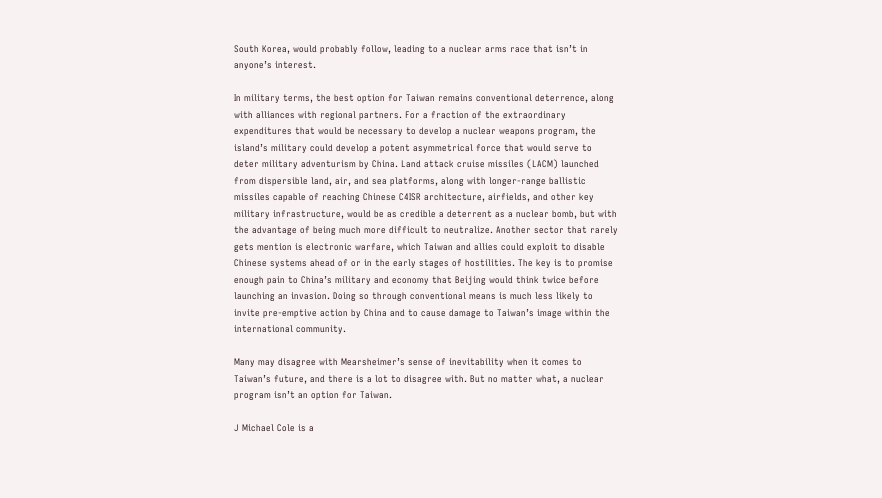South Korea, would probably follow, leading to a nuclear arms race that isn’t in anyone’s interest.

In military terms, the best option for Taiwan remains conventional deterrence, along with alliances with regional partners. For a fraction of the extraordinary expenditures that would be necessary to develop a nuclear weapons program, the island’s military could develop a potent asymmetrical force that would serve to deter military adventurism by China. Land attack cruise missiles (LACM) launched from dispersible land, air, and sea platforms, along with longer-range ballistic missiles capable of reaching Chinese C4ISR architecture, airfields, and other key military infrastructure, would be as credible a deterrent as a nuclear bomb, but with the advantage of being much more difficult to neutralize. Another sector that rarely gets mention is electronic warfare, which Taiwan and allies could exploit to disable Chinese systems ahead of or in the early stages of hostilities. The key is to promise enough pain to China’s military and economy that Beijing would think twice before launching an invasion. Doing so through conventional means is much less likely to invite pre-emptive action by China and to cause damage to Taiwan’s image within the international community.

Many may disagree with Mearsheimer’s sense of inevitability when it comes to Taiwan’s future, and there is a lot to disagree with. But no matter what, a nuclear program isn’t an option for Taiwan.

J Michael Cole is a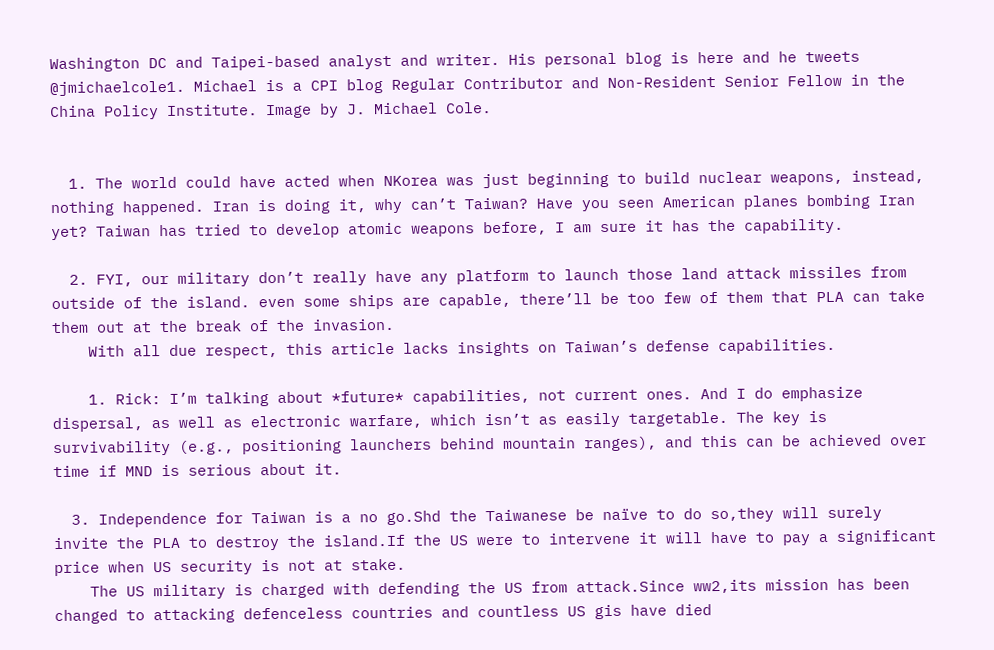Washington DC and Taipei-based analyst and writer. His personal blog is here and he tweets @jmichaelcole1. Michael is a CPI blog Regular Contributor and Non-Resident Senior Fellow in the China Policy Institute. Image by J. Michael Cole.


  1. The world could have acted when NKorea was just beginning to build nuclear weapons, instead, nothing happened. Iran is doing it, why can’t Taiwan? Have you seen American planes bombing Iran yet? Taiwan has tried to develop atomic weapons before, I am sure it has the capability.

  2. FYI, our military don’t really have any platform to launch those land attack missiles from outside of the island. even some ships are capable, there’ll be too few of them that PLA can take them out at the break of the invasion.
    With all due respect, this article lacks insights on Taiwan’s defense capabilities.

    1. Rick: I’m talking about *future* capabilities, not current ones. And I do emphasize dispersal, as well as electronic warfare, which isn’t as easily targetable. The key is survivability (e.g., positioning launchers behind mountain ranges), and this can be achieved over time if MND is serious about it.

  3. Independence for Taiwan is a no go.Shd the Taiwanese be naïve to do so,they will surely invite the PLA to destroy the island.If the US were to intervene it will have to pay a significant price when US security is not at stake.
    The US military is charged with defending the US from attack.Since ww2,its mission has been changed to attacking defenceless countries and countless US gis have died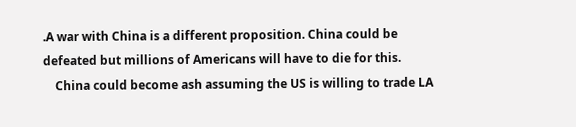.A war with China is a different proposition. China could be defeated but millions of Americans will have to die for this.
    China could become ash assuming the US is willing to trade LA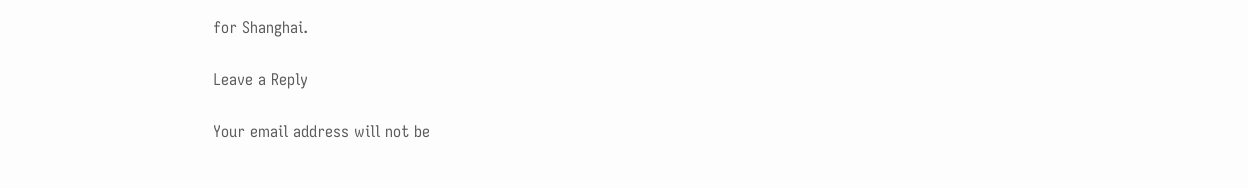for Shanghai.

Leave a Reply

Your email address will not be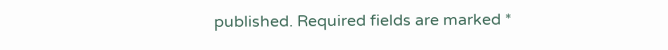published. Required fields are marked *